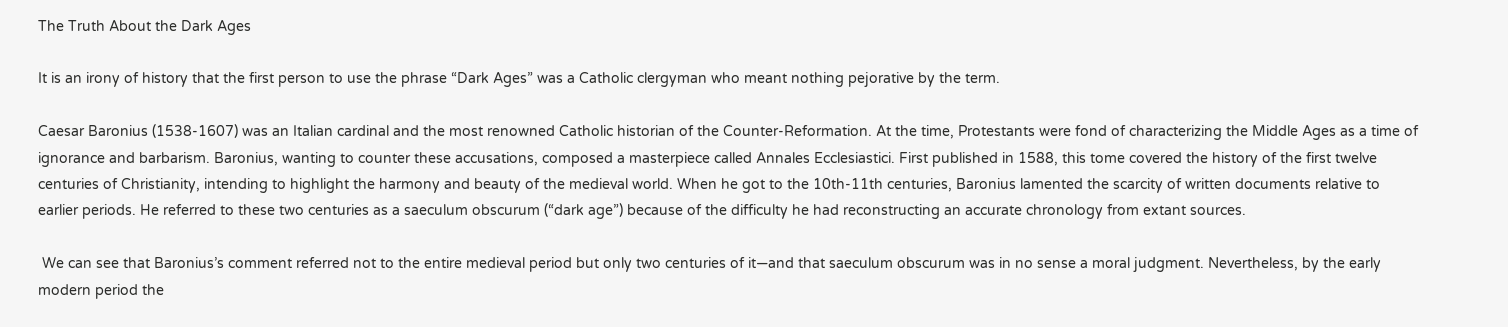The Truth About the Dark Ages

It is an irony of history that the first person to use the phrase “Dark Ages” was a Catholic clergyman who meant nothing pejorative by the term.

Caesar Baronius (1538-1607) was an Italian cardinal and the most renowned Catholic historian of the Counter-Reformation. At the time, Protestants were fond of characterizing the Middle Ages as a time of ignorance and barbarism. Baronius, wanting to counter these accusations, composed a masterpiece called Annales Ecclesiastici. First published in 1588, this tome covered the history of the first twelve centuries of Christianity, intending to highlight the harmony and beauty of the medieval world. When he got to the 10th-11th centuries, Baronius lamented the scarcity of written documents relative to earlier periods. He referred to these two centuries as a saeculum obscurum (“dark age”) because of the difficulty he had reconstructing an accurate chronology from extant sources.

 We can see that Baronius’s comment referred not to the entire medieval period but only two centuries of it—and that saeculum obscurum was in no sense a moral judgment. Nevertheless, by the early modern period the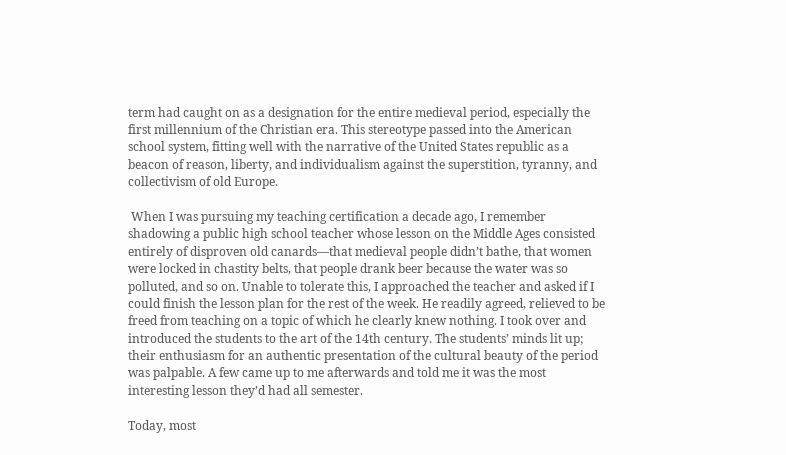term had caught on as a designation for the entire medieval period, especially the first millennium of the Christian era. This stereotype passed into the American school system, fitting well with the narrative of the United States republic as a beacon of reason, liberty, and individualism against the superstition, tyranny, and collectivism of old Europe.

 When I was pursuing my teaching certification a decade ago, I remember shadowing a public high school teacher whose lesson on the Middle Ages consisted entirely of disproven old canards—that medieval people didn’t bathe, that women were locked in chastity belts, that people drank beer because the water was so polluted, and so on. Unable to tolerate this, I approached the teacher and asked if I could finish the lesson plan for the rest of the week. He readily agreed, relieved to be freed from teaching on a topic of which he clearly knew nothing. I took over and introduced the students to the art of the 14th century. The students’ minds lit up; their enthusiasm for an authentic presentation of the cultural beauty of the period was palpable. A few came up to me afterwards and told me it was the most interesting lesson they’d had all semester.

Today, most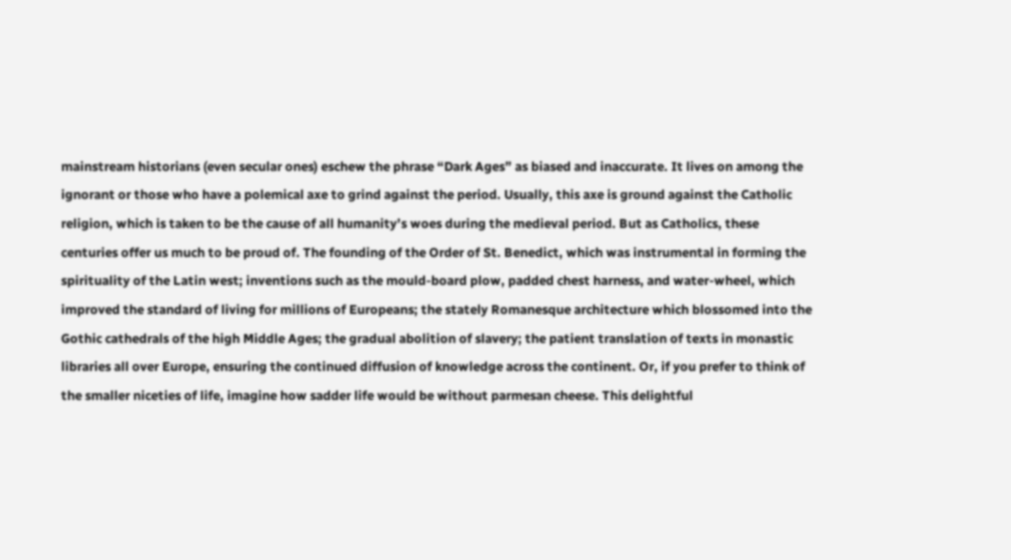mainstream historians (even secular ones) eschew the phrase “Dark Ages” as biased and inaccurate. It lives on among the ignorant or those who have a polemical axe to grind against the period. Usually, this axe is ground against the Catholic religion, which is taken to be the cause of all humanity’s woes during the medieval period. But as Catholics, these centuries offer us much to be proud of. The founding of the Order of St. Benedict, which was instrumental in forming the spirituality of the Latin west; inventions such as the mould-board plow, padded chest harness, and water-wheel, which improved the standard of living for millions of Europeans; the stately Romanesque architecture which blossomed into the Gothic cathedrals of the high Middle Ages; the gradual abolition of slavery; the patient translation of texts in monastic libraries all over Europe, ensuring the continued diffusion of knowledge across the continent. Or, if you prefer to think of the smaller niceties of life, imagine how sadder life would be without parmesan cheese. This delightful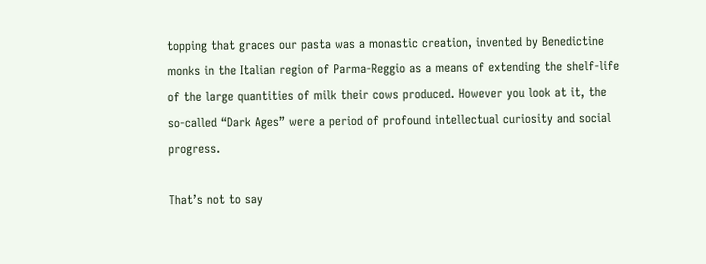topping that graces our pasta was a monastic creation, invented by Benedictine monks in the Italian region of Parma-Reggio as a means of extending the shelf-life of the large quantities of milk their cows produced. However you look at it, the so-called “Dark Ages” were a period of profound intellectual curiosity and social progress.

That’s not to say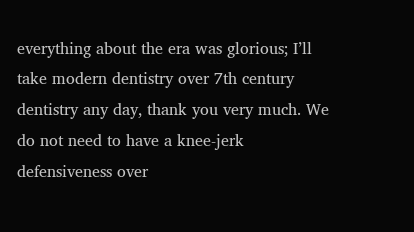everything about the era was glorious; I’ll take modern dentistry over 7th century dentistry any day, thank you very much. We do not need to have a knee-jerk defensiveness over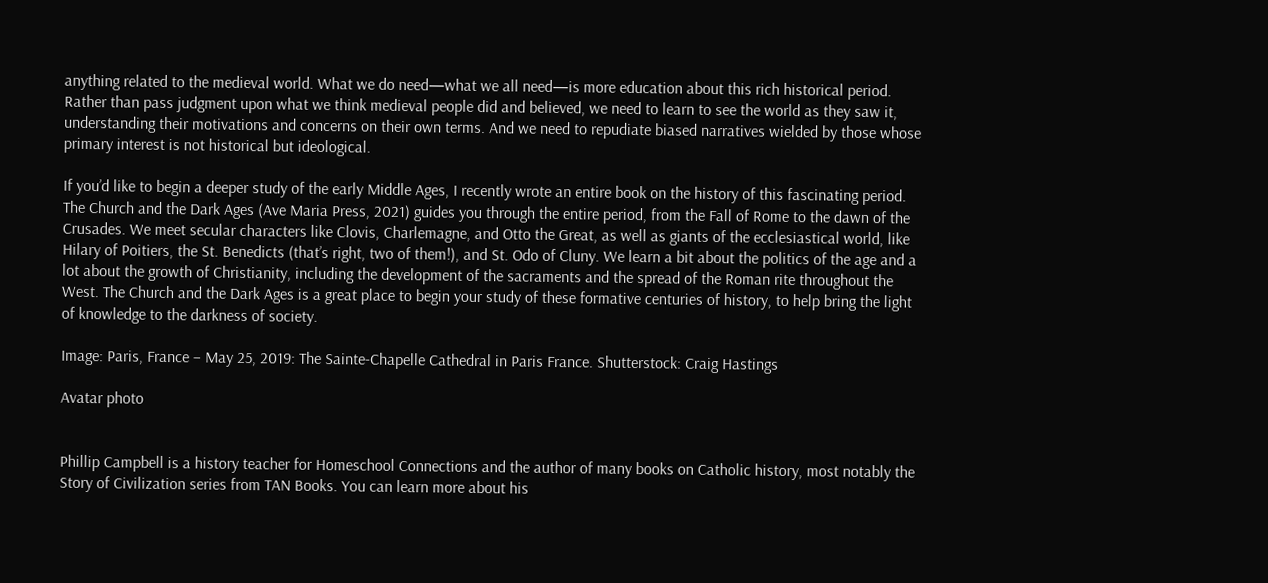anything related to the medieval world. What we do need—what we all need—is more education about this rich historical period. Rather than pass judgment upon what we think medieval people did and believed, we need to learn to see the world as they saw it, understanding their motivations and concerns on their own terms. And we need to repudiate biased narratives wielded by those whose primary interest is not historical but ideological.

If you’d like to begin a deeper study of the early Middle Ages, I recently wrote an entire book on the history of this fascinating period. The Church and the Dark Ages (Ave Maria Press, 2021) guides you through the entire period, from the Fall of Rome to the dawn of the Crusades. We meet secular characters like Clovis, Charlemagne, and Otto the Great, as well as giants of the ecclesiastical world, like Hilary of Poitiers, the St. Benedicts (that’s right, two of them!), and St. Odo of Cluny. We learn a bit about the politics of the age and a lot about the growth of Christianity, including the development of the sacraments and the spread of the Roman rite throughout the West. The Church and the Dark Ages is a great place to begin your study of these formative centuries of history, to help bring the light of knowledge to the darkness of society.

Image: Paris, France – May 25, 2019: The Sainte-Chapelle Cathedral in Paris France. Shutterstock: Craig Hastings

Avatar photo


Phillip Campbell is a history teacher for Homeschool Connections and the author of many books on Catholic history, most notably the Story of Civilization series from TAN Books. You can learn more about his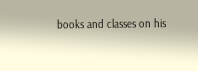books and classes on his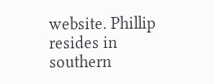website. Phillip resides in southern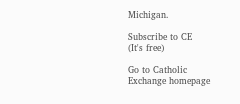Michigan.

Subscribe to CE
(It's free)

Go to Catholic Exchange homepage